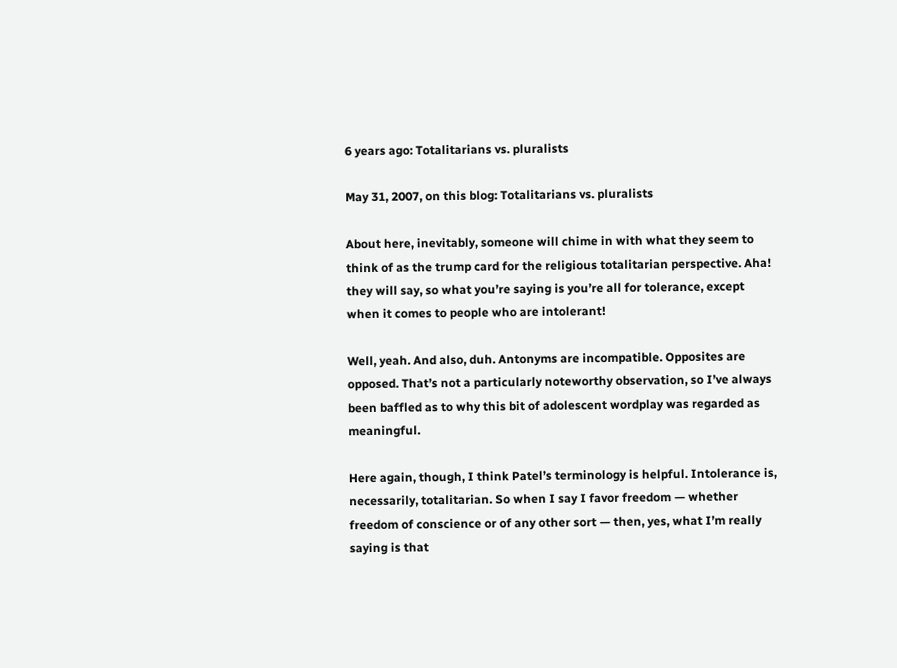6 years ago: Totalitarians vs. pluralists

May 31, 2007, on this blog: Totalitarians vs. pluralists

About here, inevitably, someone will chime in with what they seem to think of as the trump card for the religious totalitarian perspective. Aha! they will say, so what you’re saying is you’re all for tolerance, except when it comes to people who are intolerant!

Well, yeah. And also, duh. Antonyms are incompatible. Opposites are opposed. That’s not a particularly noteworthy observation, so I’ve always been baffled as to why this bit of adolescent wordplay was regarded as meaningful.

Here again, though, I think Patel’s terminology is helpful. Intolerance is, necessarily, totalitarian. So when I say I favor freedom — whether freedom of conscience or of any other sort — then, yes, what I’m really saying is that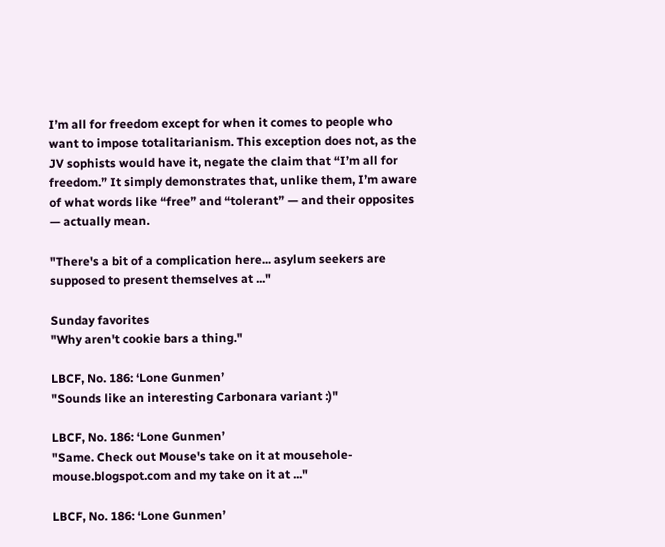I’m all for freedom except for when it comes to people who want to impose totalitarianism. This exception does not, as the JV sophists would have it, negate the claim that “I’m all for freedom.” It simply demonstrates that, unlike them, I’m aware of what words like “free” and “tolerant” — and their opposites — actually mean.

"There's a bit of a complication here... asylum seekers are supposed to present themselves at ..."

Sunday favorites
"Why aren't cookie bars a thing."

LBCF, No. 186: ‘Lone Gunmen’
"Sounds like an interesting Carbonara variant :)"

LBCF, No. 186: ‘Lone Gunmen’
"Same. Check out Mouse's take on it at mousehole-mouse.blogspot.com and my take on it at ..."

LBCF, No. 186: ‘Lone Gunmen’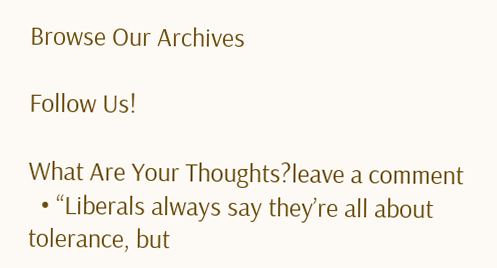Browse Our Archives

Follow Us!

What Are Your Thoughts?leave a comment
  • “Liberals always say they’re all about tolerance, but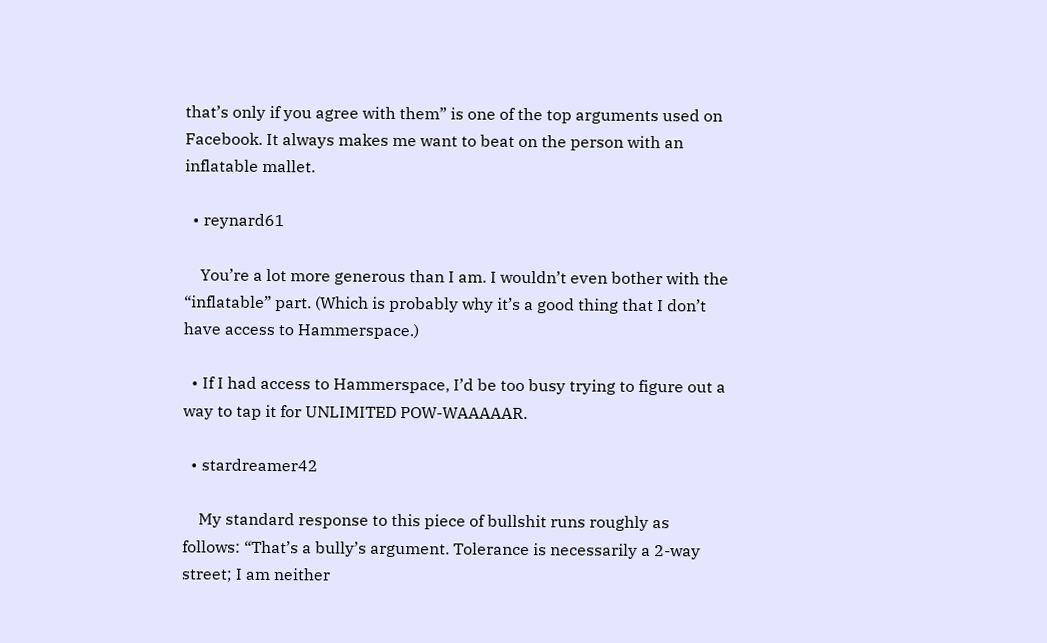that’s only if you agree with them” is one of the top arguments used on Facebook. It always makes me want to beat on the person with an inflatable mallet.

  • reynard61

    You’re a lot more generous than I am. I wouldn’t even bother with the “inflatable” part. (Which is probably why it’s a good thing that I don’t have access to Hammerspace.)

  • If I had access to Hammerspace, I’d be too busy trying to figure out a way to tap it for UNLIMITED POW-WAAAAAR.

  • stardreamer42

    My standard response to this piece of bullshit runs roughly as follows: “That’s a bully’s argument. Tolerance is necessarily a 2-way street; I am neither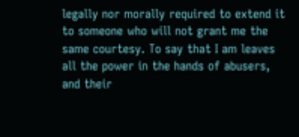legally nor morally required to extend it to someone who will not grant me the same courtesy. To say that I am leaves all the power in the hands of abusers, and their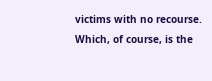victims with no recourse. Which, of course, is the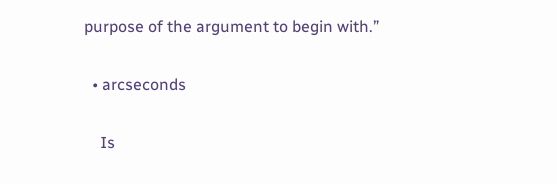purpose of the argument to begin with.”

  • arcseconds

    Is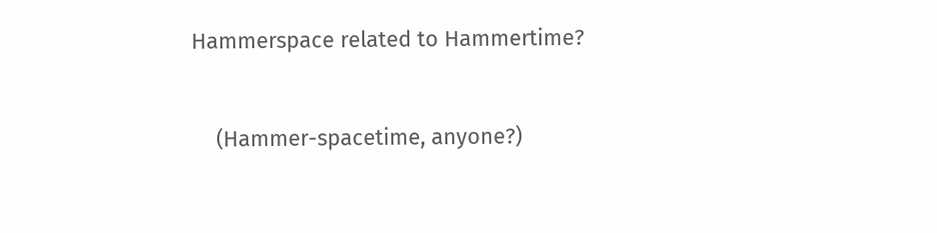Hammerspace related to Hammertime?


    (Hammer-spacetime, anyone?)